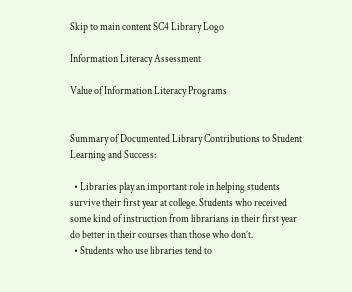Skip to main content SC4 Library Logo

Information Literacy Assessment

Value of Information Literacy Programs


Summary of Documented Library Contributions to Student Learning and Success:

  • Libraries play an important role in helping students survive their first year at college. Students who received some kind of instruction from librarians in their first year do better in their courses than those who don’t.
  • Students who use libraries tend to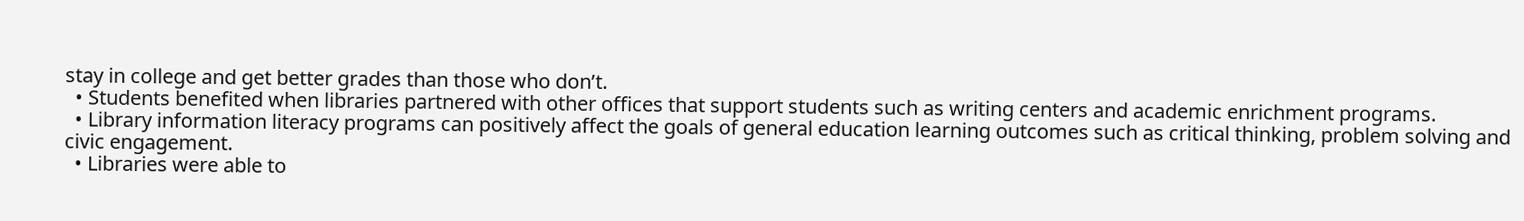stay in college and get better grades than those who don’t.
  • Students benefited when libraries partnered with other offices that support students such as writing centers and academic enrichment programs.
  • Library information literacy programs can positively affect the goals of general education learning outcomes such as critical thinking, problem solving and civic engagement.
  • Libraries were able to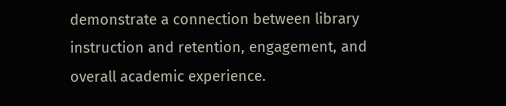demonstrate a connection between library instruction and retention, engagement, and overall academic experience.